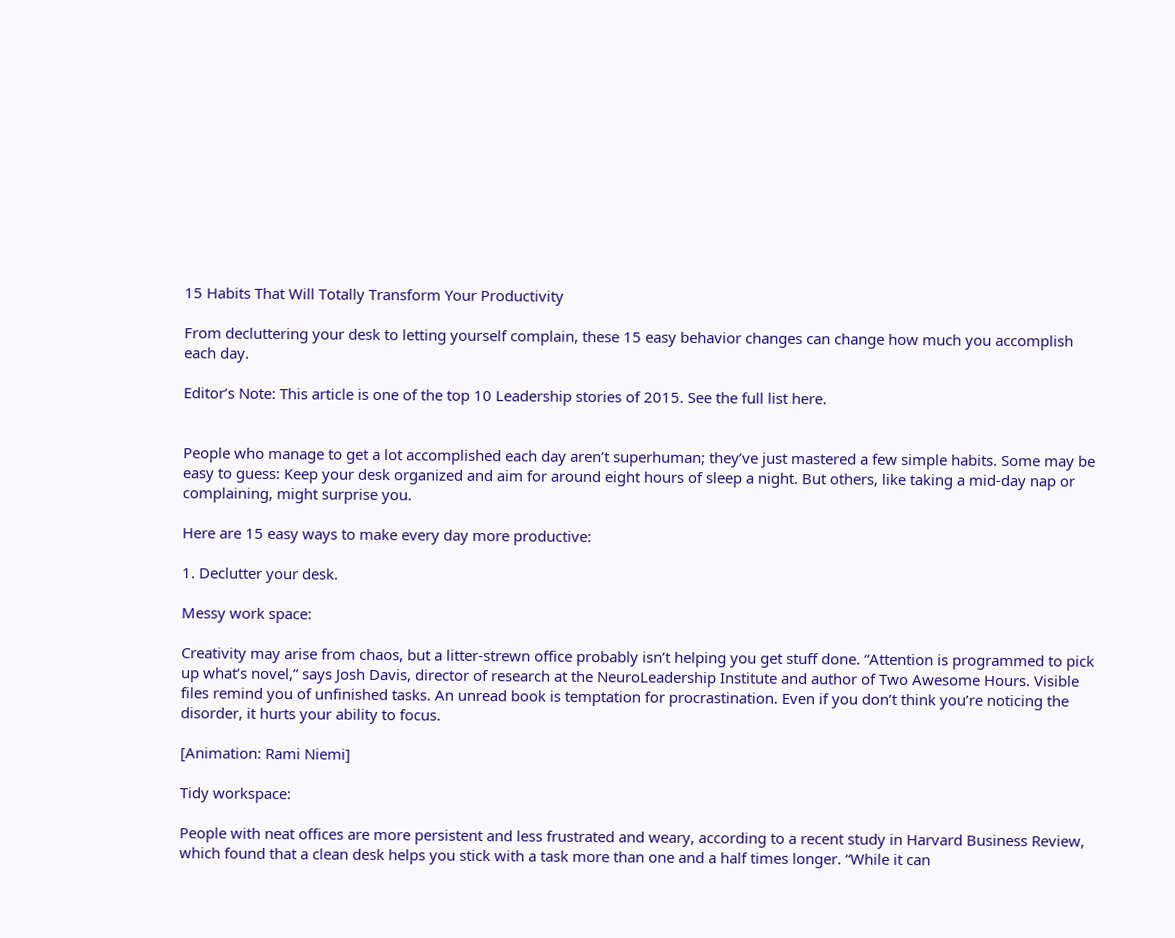15 Habits That Will Totally Transform Your Productivity

From decluttering your desk to letting yourself complain, these 15 easy behavior changes can change how much you accomplish each day.

Editor’s Note: This article is one of the top 10 Leadership stories of 2015. See the full list here.


People who manage to get a lot accomplished each day aren’t superhuman; they’ve just mastered a few simple habits. Some may be easy to guess: Keep your desk organized and aim for around eight hours of sleep a night. But others, like taking a mid-day nap or complaining, might surprise you.

Here are 15 easy ways to make every day more productive:

1. Declutter your desk.

Messy work space:

Creativity may arise from chaos, but a litter-strewn office probably isn’t helping you get stuff done. “Attention is programmed to pick up what’s novel,” says Josh Davis, director of research at the NeuroLeadership Institute and author of Two Awesome Hours. Visible files remind you of unfinished tasks. An unread book is temptation for procrastination. Even if you don’t think you’re noticing the disorder, it hurts your ability to focus.

[Animation: Rami Niemi]

Tidy workspace:

People with neat offices are more persistent and less frustrated and weary, according to a recent study in Harvard Business Review, which found that a clean desk helps you stick with a task more than one and a half times longer. “While it can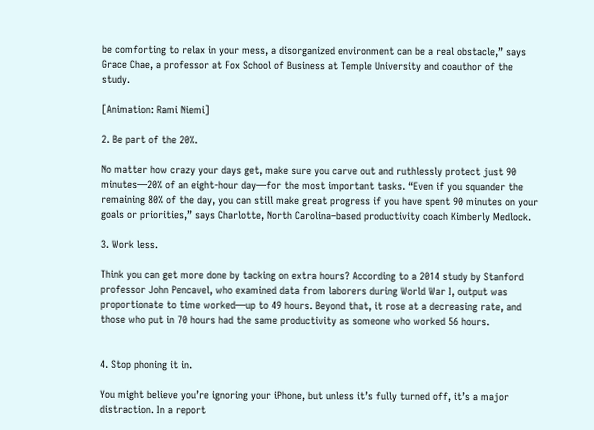be comforting to relax in your mess, a disorganized environment can be a real obstacle,” says Grace Chae, a professor at Fox School of Business at Temple University and coauthor of the study.

[Animation: Rami Niemi]

2. Be part of the 20%.

No matter how crazy your days get, make sure you carve out and ruthlessly protect just 90 minutes—20% of an eight-hour day—for the most important tasks. “Even if you squander the remaining 80% of the day, you can still make great progress if you have spent 90 minutes on your goals or priorities,” says Charlotte, North Carolina–based productivity coach Kimberly Medlock.

3. Work less.

Think you can get more done by tacking on extra hours? According to a 2014 study by Stanford professor John Pencavel, who examined data from laborers during World War I, output was proportionate to time worked—up to 49 hours. Beyond that, it rose at a decreasing rate, and those who put in 70 hours had the same productivity as someone who worked 56 hours.


4. Stop phoning it in.

You might believe you’re ignoring your iPhone, but unless it’s fully turned off, it’s a major distraction. In a report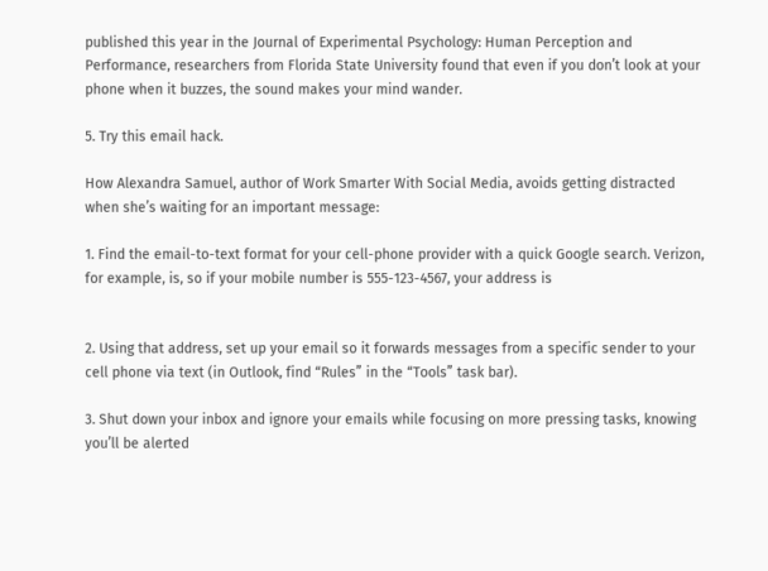published this year in the Journal of Experimental Psychology: Human Perception and Performance, researchers from Florida State University found that even if you don’t look at your phone when it buzzes, the sound makes your mind wander.

5. Try this email hack.

How Alexandra Samuel, author of Work Smarter With Social Media, avoids getting distracted when she’s waiting for an important message:

1. Find the email-to-text format for your cell-phone provider with a quick Google search. Verizon, for example, is, so if your mobile number is 555-123-4567, your address is


2. Using that address, set up your email so it forwards messages from a specific sender to your cell phone via text (in Outlook, find “Rules” in the “Tools” task bar).

3. Shut down your inbox and ignore your emails while focusing on more pressing tasks, knowing you’ll be alerted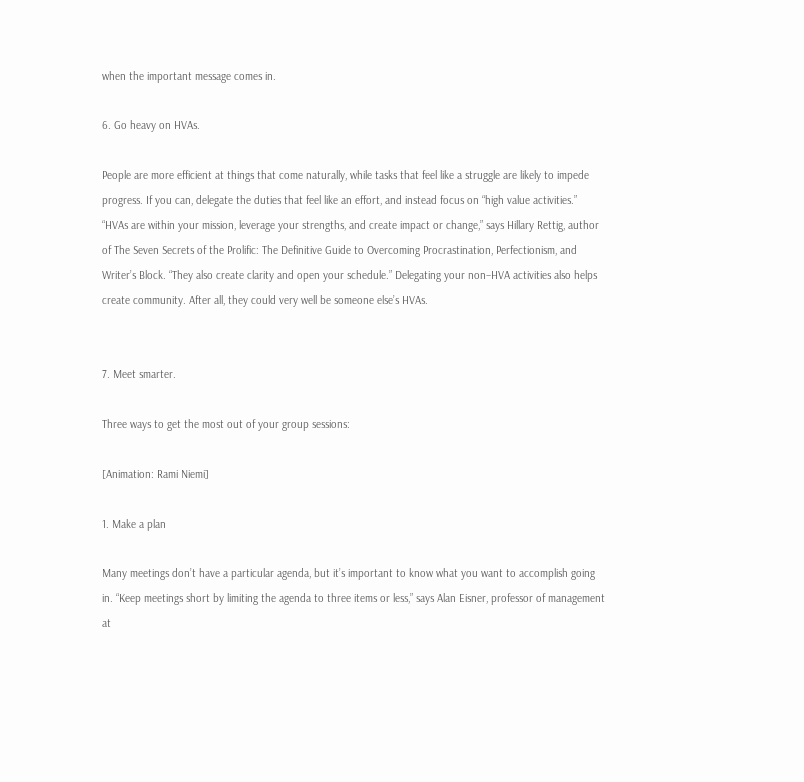when the important message comes in.

6. Go heavy on HVAs.

People are more efficient at things that come naturally, while tasks that feel like a struggle are likely to impede progress. If you can, delegate the duties that feel like an effort, and instead focus on “high value activities.” “HVAs are within your mission, leverage your strengths, and create impact or change,” says Hillary Rettig, author of The Seven Secrets of the Prolific: The Definitive Guide to Overcoming Procrastination, Perfectionism, and Writer’s Block. “They also create clarity and open your schedule.” Delegating your non–HVA activities also helps create community. After all, they could very well be someone else’s HVAs.


7. Meet smarter.

Three ways to get the most out of your group sessions:

[Animation: Rami Niemi]

1. Make a plan

Many meetings don’t have a particular agenda, but it’s important to know what you want to accomplish going in. “Keep meetings short by limiting the agenda to three items or less,” says Alan Eisner, professor of management at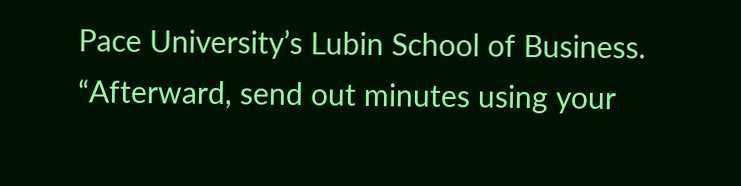Pace University’s Lubin School of Business. “Afterward, send out minutes using your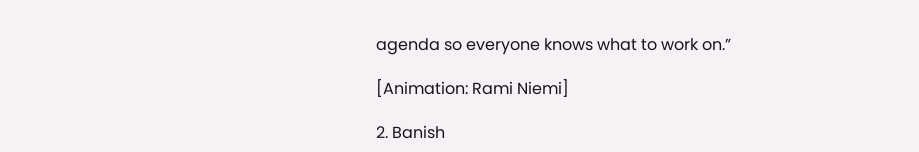agenda so everyone knows what to work on.”

[Animation: Rami Niemi]

2. Banish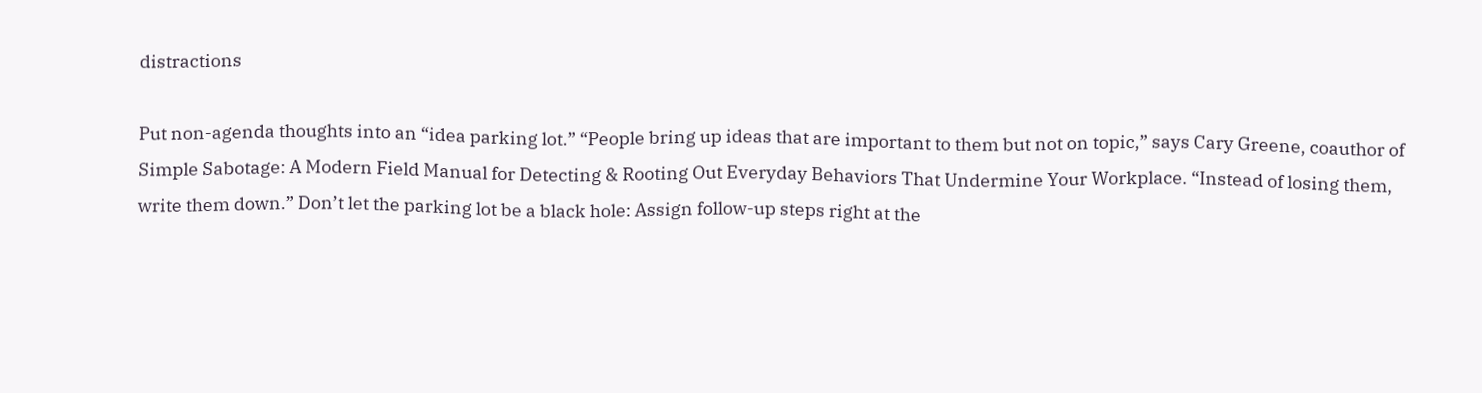distractions

Put non-agenda thoughts into an “idea parking lot.” “People bring up ideas that are important to them but not on topic,” says Cary Greene, coauthor of Simple Sabotage: A Modern Field Manual for Detecting & Rooting Out Everyday Behaviors That Undermine Your Workplace. “Instead of losing them, write them down.” Don’t let the parking lot be a black hole: Assign follow-up steps right at the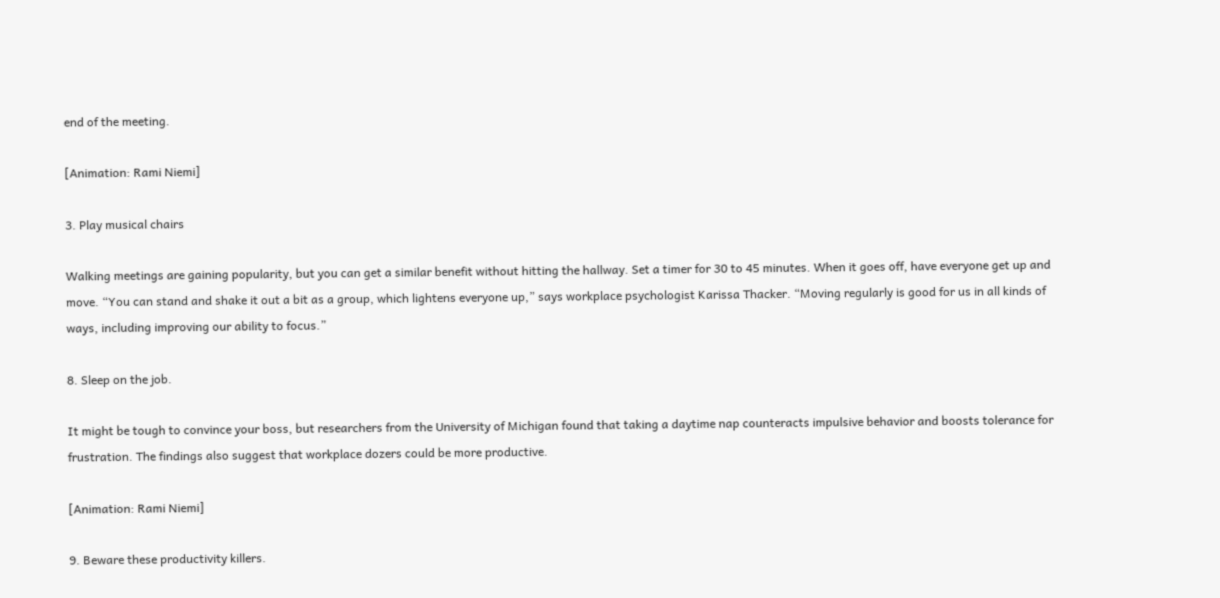end of the meeting.

[Animation: Rami Niemi]

3. Play musical chairs

Walking meetings are gaining popularity, but you can get a similar benefit without hitting the hallway. Set a timer for 30 to 45 minutes. When it goes off, have everyone get up and move. “You can stand and shake it out a bit as a group, which lightens everyone up,” says workplace psychologist Karissa Thacker. “Moving regularly is good for us in all kinds of ways, including improving our ability to focus.”

8. Sleep on the job.

It might be tough to convince your boss, but researchers from the University of Michigan found that taking a daytime nap counteracts impulsive behavior and boosts tolerance for frustration. The findings also suggest that workplace dozers could be more productive.

[Animation: Rami Niemi]

9. Beware these productivity killers.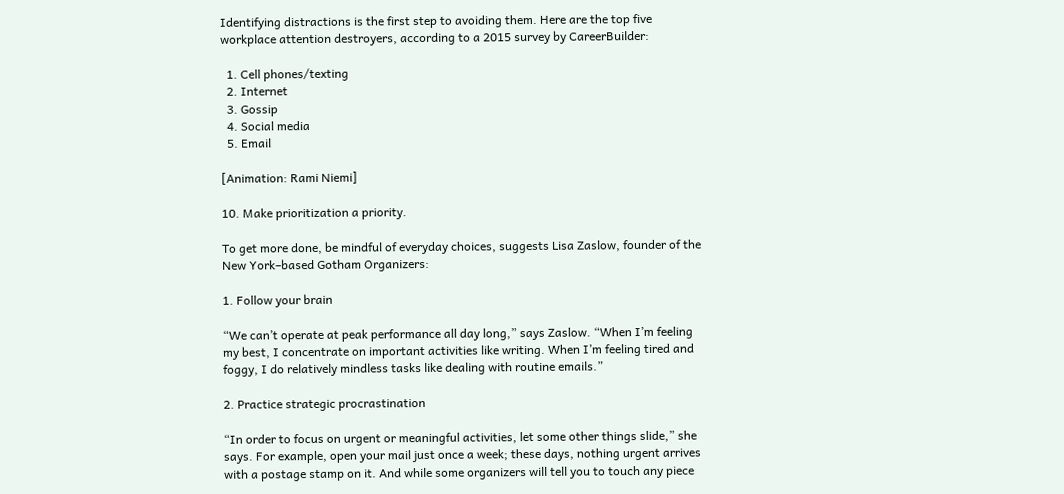Identifying distractions is the first step to avoiding them. Here are the top five workplace attention destroyers, according to a 2015 survey by CareerBuilder:

  1. Cell phones/texting
  2. Internet
  3. Gossip
  4. Social media
  5. Email

[Animation: Rami Niemi]

10. Make prioritization a priority.

To get more done, be mindful of everyday choices, suggests Lisa Zaslow, founder of the New York–based Gotham Organizers:

1. Follow your brain

“We can’t operate at peak performance all day long,” says Zaslow. “When I’m feeling my best, I concentrate on important activities like writing. When I’m feeling tired and foggy, I do relatively mindless tasks like dealing with routine emails.”

2. Practice strategic procrastination

“In order to focus on urgent or meaningful activities, let some other things slide,” she says. For example, open your mail just once a week; these days, nothing urgent arrives with a postage stamp on it. And while some organizers will tell you to touch any piece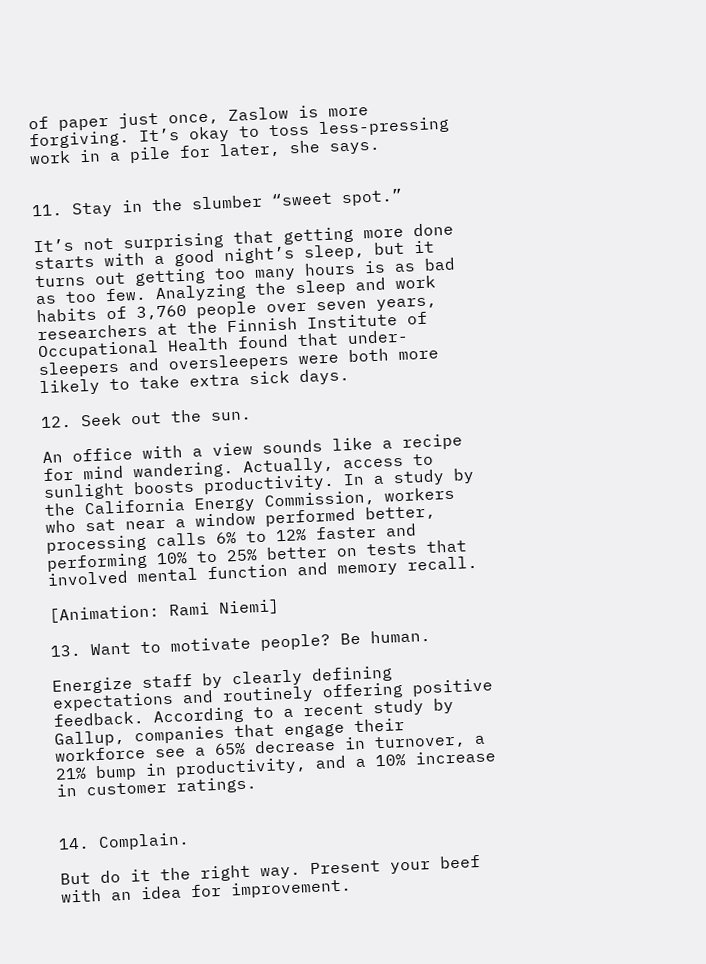of paper just once, Zaslow is more forgiving. It’s okay to toss less-pressing work in a pile for later, she says.


11. Stay in the slumber “sweet spot.”

It’s not surprising that getting more done starts with a good night’s sleep, but it turns out getting too many hours is as bad as too few. Analyzing the sleep and work habits of 3,760 people over seven years, researchers at the Finnish Institute of Occupational Health found that under-sleepers and oversleepers were both more likely to take extra sick days.

12. Seek out the sun.

An office with a view sounds like a recipe for mind wandering. Actually, access to sunlight boosts productivity. In a study by the California Energy Commission, workers who sat near a window performed better, processing calls 6% to 12% faster and performing 10% to 25% better on tests that involved mental function and memory recall.

[Animation: Rami Niemi]

13. Want to motivate people? Be human.

Energize staff by clearly defining expectations and routinely offering positive feedback. According to a recent study by Gallup, companies that engage their workforce see a 65% decrease in turnover, a 21% bump in productivity, and a 10% increase in customer ratings.


14. Complain.

But do it the right way. Present your beef with an idea for improvement.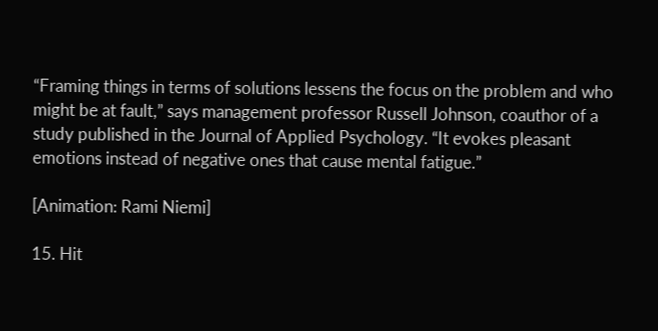“Framing things in terms of solutions lessens the focus on the problem and who might be at fault,” says management professor Russell Johnson, coauthor of a study published in the Journal of Applied Psychology. “It evokes pleasant emotions instead of negative ones that cause mental fatigue.”

[Animation: Rami Niemi]

15. Hit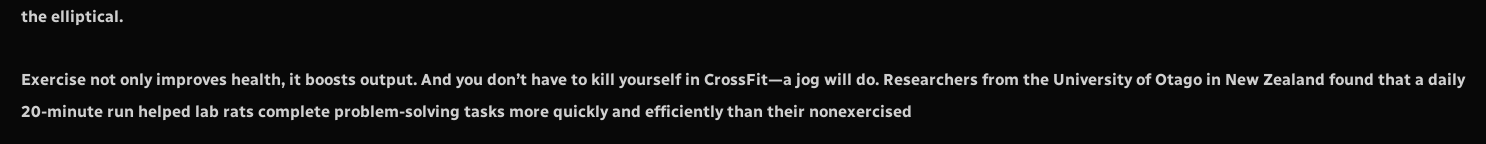the elliptical.

Exercise not only improves health, it boosts output. And you don’t have to kill yourself in CrossFit—a jog will do. Researchers from the University of Otago in New Zealand found that a daily 20-minute run helped lab rats complete problem-solving tasks more quickly and efficiently than their nonexercised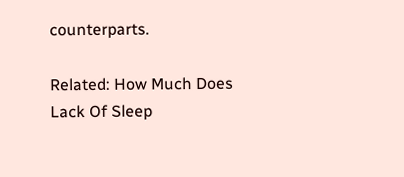counterparts.

Related: How Much Does Lack Of Sleep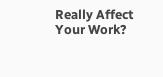Really Affect Your Work?